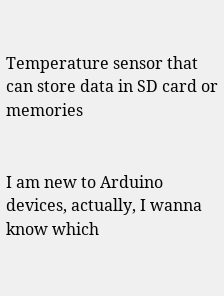Temperature sensor that can store data in SD card or memories


I am new to Arduino devices, actually, I wanna know which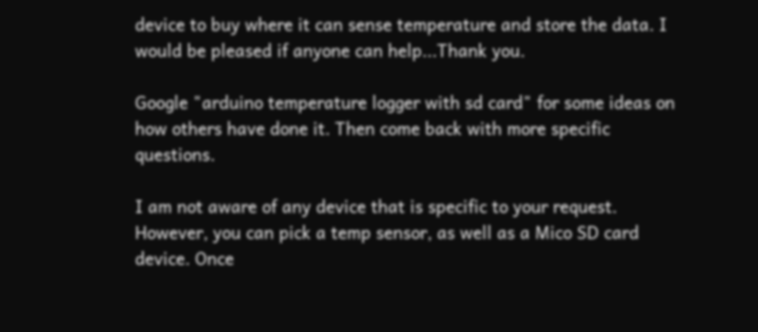device to buy where it can sense temperature and store the data. I would be pleased if anyone can help...Thank you.

Google "arduino temperature logger with sd card" for some ideas on how others have done it. Then come back with more specific questions.

I am not aware of any device that is specific to your request. However, you can pick a temp sensor, as well as a Mico SD card device. Once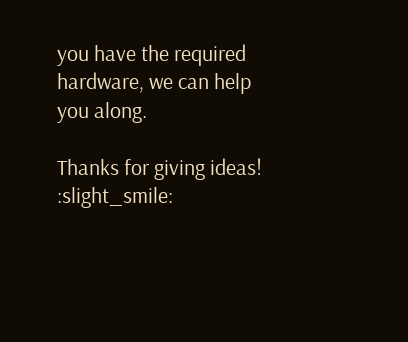you have the required hardware, we can help you along.

Thanks for giving ideas! :slight_smile: